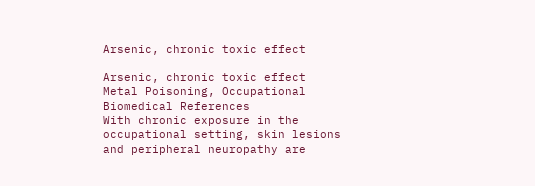Arsenic, chronic toxic effect

Arsenic, chronic toxic effect
Metal Poisoning, Occupational
Biomedical References
With chronic exposure in the occupational setting, skin lesions and peripheral neuropathy are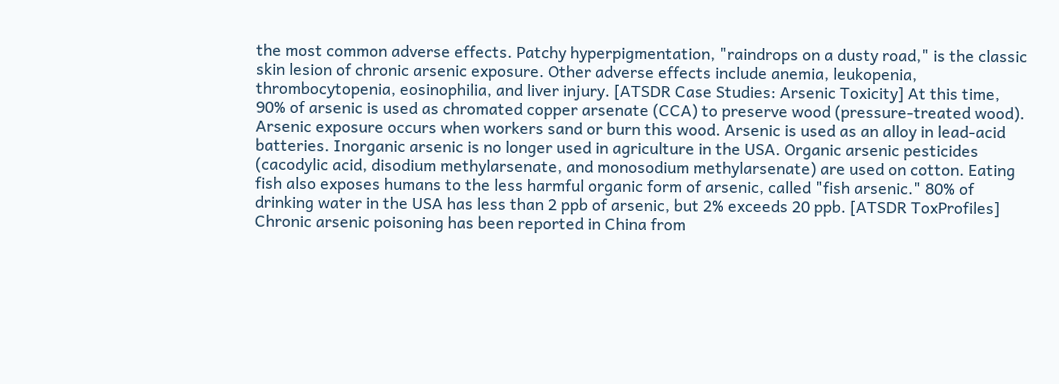the most common adverse effects. Patchy hyperpigmentation, "raindrops on a dusty road," is the classic skin lesion of chronic arsenic exposure. Other adverse effects include anemia, leukopenia, thrombocytopenia, eosinophilia, and liver injury. [ATSDR Case Studies: Arsenic Toxicity] At this time, 90% of arsenic is used as chromated copper arsenate (CCA) to preserve wood (pressure-treated wood). Arsenic exposure occurs when workers sand or burn this wood. Arsenic is used as an alloy in lead-acid batteries. Inorganic arsenic is no longer used in agriculture in the USA. Organic arsenic pesticides (cacodylic acid, disodium methylarsenate, and monosodium methylarsenate) are used on cotton. Eating fish also exposes humans to the less harmful organic form of arsenic, called "fish arsenic." 80% of drinking water in the USA has less than 2 ppb of arsenic, but 2% exceeds 20 ppb. [ATSDR ToxProfiles] Chronic arsenic poisoning has been reported in China from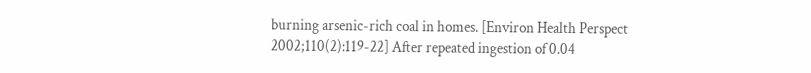burning arsenic-rich coal in homes. [Environ Health Perspect 2002;110(2):119-22] After repeated ingestion of 0.04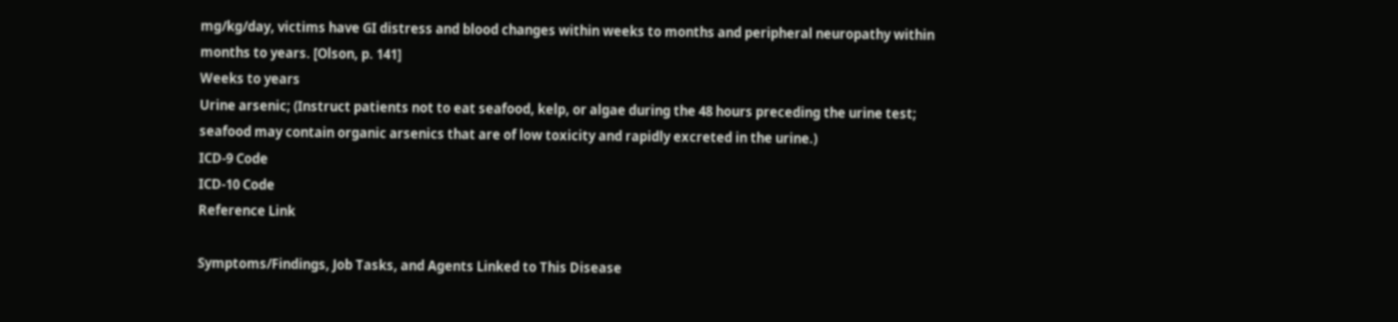mg/kg/day, victims have GI distress and blood changes within weeks to months and peripheral neuropathy within months to years. [Olson, p. 141]
Weeks to years
Urine arsenic; (Instruct patients not to eat seafood, kelp, or algae during the 48 hours preceding the urine test; seafood may contain organic arsenics that are of low toxicity and rapidly excreted in the urine.)
ICD-9 Code
ICD-10 Code
Reference Link

Symptoms/Findings, Job Tasks, and Agents Linked to This Disease